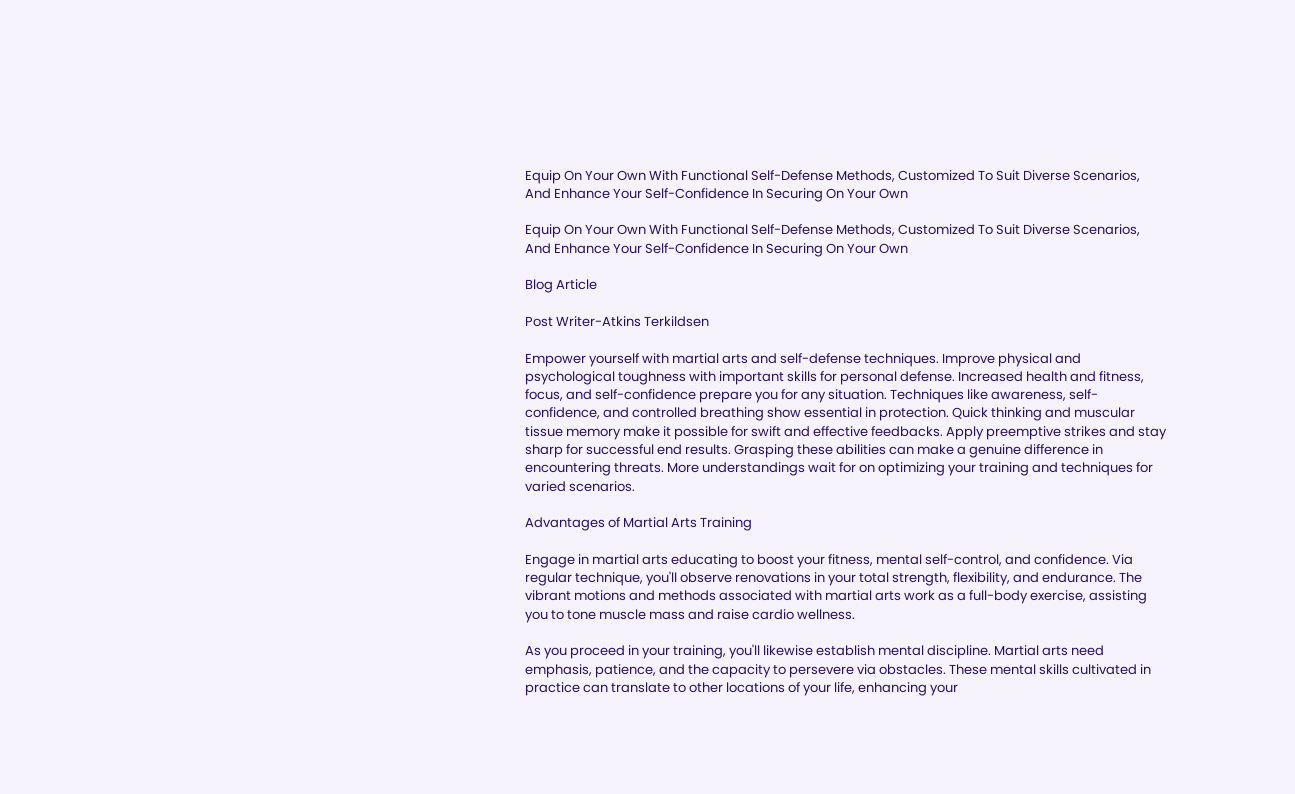Equip On Your Own With Functional Self-Defense Methods, Customized To Suit Diverse Scenarios, And Enhance Your Self-Confidence In Securing On Your Own

Equip On Your Own With Functional Self-Defense Methods, Customized To Suit Diverse Scenarios, And Enhance Your Self-Confidence In Securing On Your Own

Blog Article

Post Writer-Atkins Terkildsen

Empower yourself with martial arts and self-defense techniques. Improve physical and psychological toughness with important skills for personal defense. Increased health and fitness, focus, and self-confidence prepare you for any situation. Techniques like awareness, self-confidence, and controlled breathing show essential in protection. Quick thinking and muscular tissue memory make it possible for swift and effective feedbacks. Apply preemptive strikes and stay sharp for successful end results. Grasping these abilities can make a genuine difference in encountering threats. More understandings wait for on optimizing your training and techniques for varied scenarios.

Advantages of Martial Arts Training

Engage in martial arts educating to boost your fitness, mental self-control, and confidence. Via regular technique, you'll observe renovations in your total strength, flexibility, and endurance. The vibrant motions and methods associated with martial arts work as a full-body exercise, assisting you to tone muscle mass and raise cardio wellness.

As you proceed in your training, you'll likewise establish mental discipline. Martial arts need emphasis, patience, and the capacity to persevere via obstacles. These mental skills cultivated in practice can translate to other locations of your life, enhancing your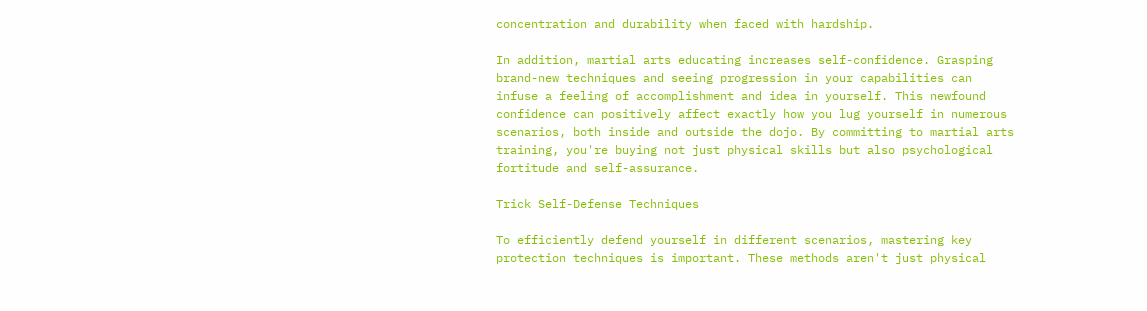concentration and durability when faced with hardship.

In addition, martial arts educating increases self-confidence. Grasping brand-new techniques and seeing progression in your capabilities can infuse a feeling of accomplishment and idea in yourself. This newfound confidence can positively affect exactly how you lug yourself in numerous scenarios, both inside and outside the dojo. By committing to martial arts training, you're buying not just physical skills but also psychological fortitude and self-assurance.

Trick Self-Defense Techniques

To efficiently defend yourself in different scenarios, mastering key protection techniques is important. These methods aren't just physical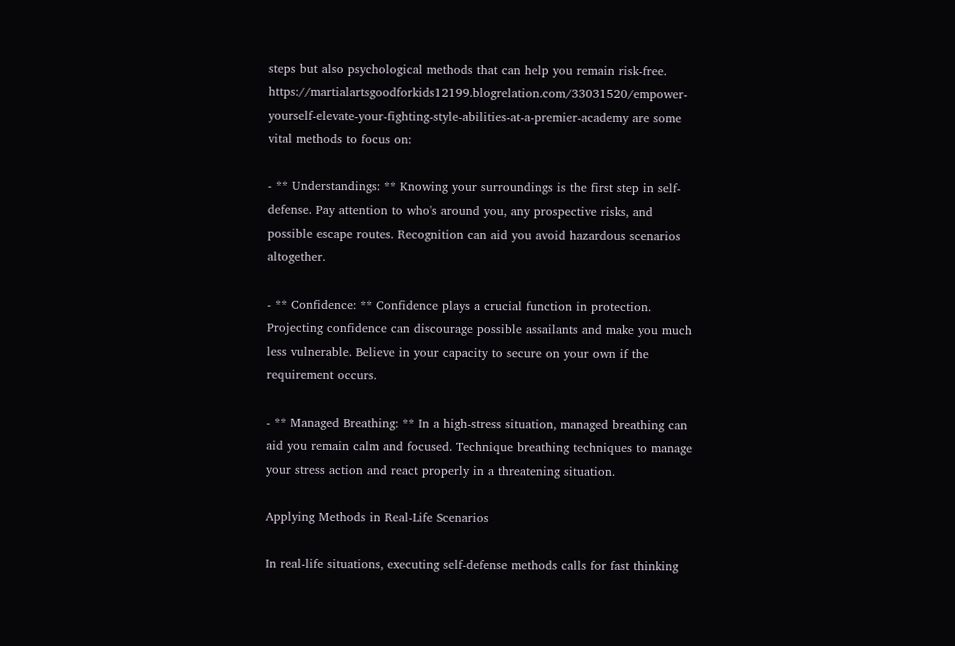steps but also psychological methods that can help you remain risk-free. https://martialartsgoodforkids12199.blogrelation.com/33031520/empower-yourself-elevate-your-fighting-style-abilities-at-a-premier-academy are some vital methods to focus on:

- ** Understandings: ** Knowing your surroundings is the first step in self-defense. Pay attention to who's around you, any prospective risks, and possible escape routes. Recognition can aid you avoid hazardous scenarios altogether.

- ** Confidence: ** Confidence plays a crucial function in protection. Projecting confidence can discourage possible assailants and make you much less vulnerable. Believe in your capacity to secure on your own if the requirement occurs.

- ** Managed Breathing: ** In a high-stress situation, managed breathing can aid you remain calm and focused. Technique breathing techniques to manage your stress action and react properly in a threatening situation.

Applying Methods in Real-Life Scenarios

In real-life situations, executing self-defense methods calls for fast thinking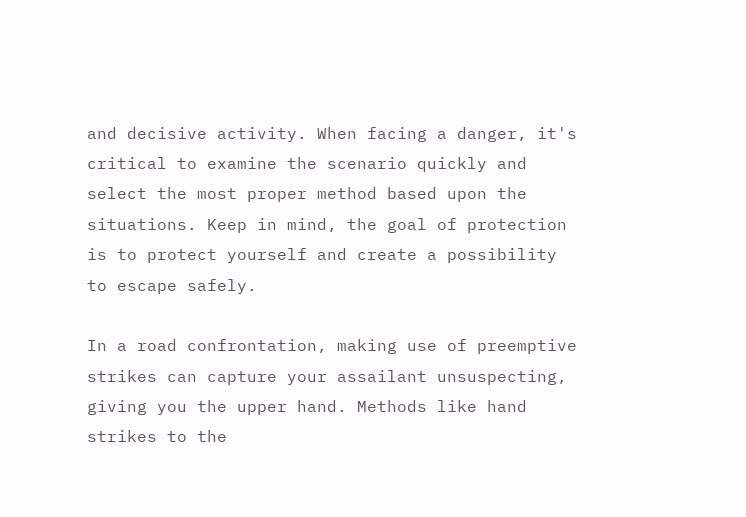and decisive activity. When facing a danger, it's critical to examine the scenario quickly and select the most proper method based upon the situations. Keep in mind, the goal of protection is to protect yourself and create a possibility to escape safely.

In a road confrontation, making use of preemptive strikes can capture your assailant unsuspecting, giving you the upper hand. Methods like hand strikes to the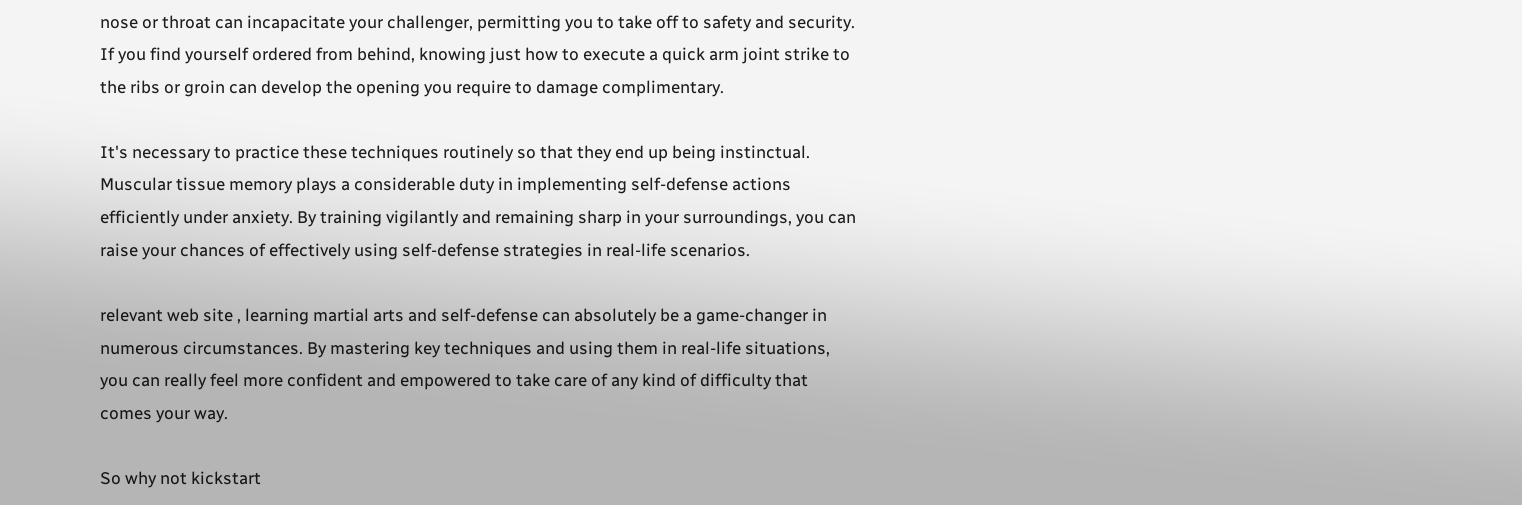nose or throat can incapacitate your challenger, permitting you to take off to safety and security. If you find yourself ordered from behind, knowing just how to execute a quick arm joint strike to the ribs or groin can develop the opening you require to damage complimentary.

It's necessary to practice these techniques routinely so that they end up being instinctual. Muscular tissue memory plays a considerable duty in implementing self-defense actions efficiently under anxiety. By training vigilantly and remaining sharp in your surroundings, you can raise your chances of effectively using self-defense strategies in real-life scenarios.

relevant web site , learning martial arts and self-defense can absolutely be a game-changer in numerous circumstances. By mastering key techniques and using them in real-life situations, you can really feel more confident and empowered to take care of any kind of difficulty that comes your way.

So why not kickstart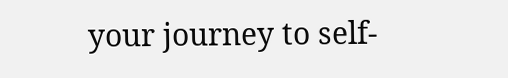your journey to self-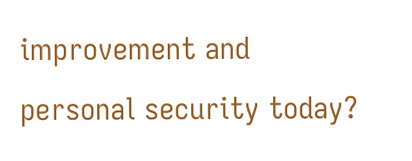improvement and personal security today?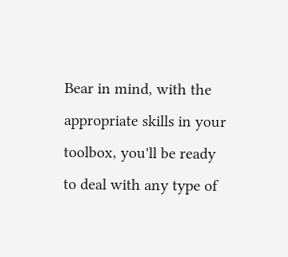Bear in mind, with the appropriate skills in your toolbox, you'll be ready to deal with any type of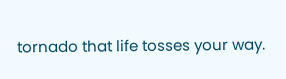tornado that life tosses your way.